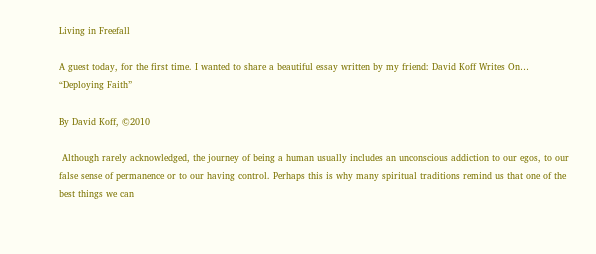Living in Freefall

A guest today, for the first time. I wanted to share a beautiful essay written by my friend: David Koff Writes On…
“Deploying Faith”

By David Koff, ©2010

 Although rarely acknowledged, the journey of being a human usually includes an unconscious addiction to our egos, to our false sense of permanence or to our having control. Perhaps this is why many spiritual traditions remind us that one of the best things we can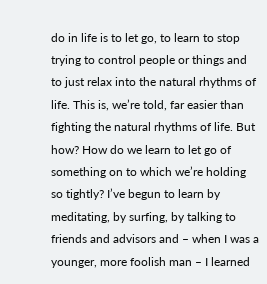do in life is to let go, to learn to stop trying to control people or things and to just relax into the natural rhythms of life. This is, we’re told, far easier than fighting the natural rhythms of life. But how? How do we learn to let go of something on to which we’re holding so tightly? I’ve begun to learn by meditating, by surfing, by talking to friends and advisors and – when I was a younger, more foolish man – I learned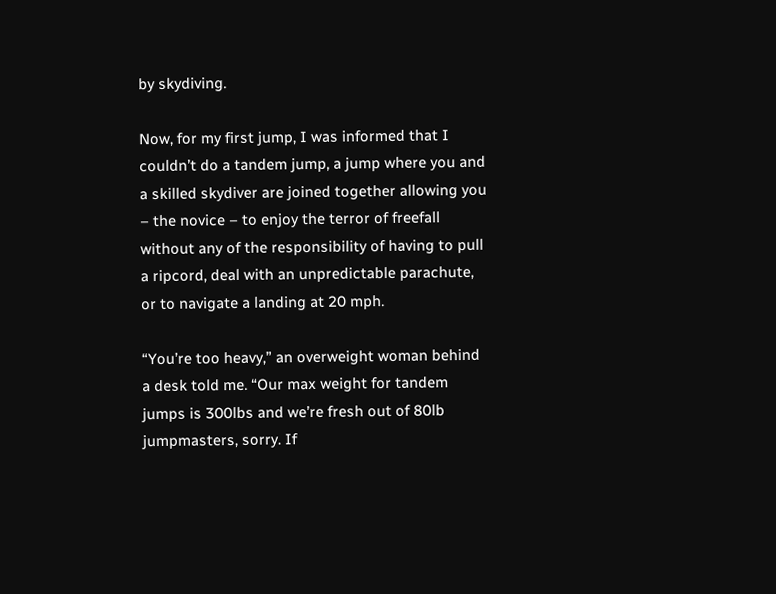by skydiving.

Now, for my first jump, I was informed that I couldn’t do a tandem jump, a jump where you and a skilled skydiver are joined together allowing you – the novice – to enjoy the terror of freefall without any of the responsibility of having to pull a ripcord, deal with an unpredictable parachute, or to navigate a landing at 20 mph.

“You’re too heavy,” an overweight woman behind a desk told me. “Our max weight for tandem jumps is 300lbs and we’re fresh out of 80lb jumpmasters, sorry. If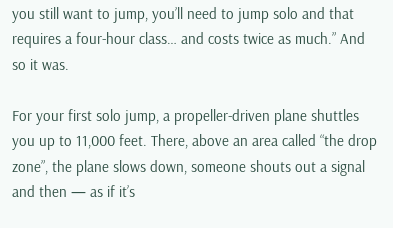you still want to jump, you’ll need to jump solo and that requires a four-hour class… and costs twice as much.” And so it was.

For your first solo jump, a propeller-driven plane shuttles you up to 11,000 feet. There, above an area called “the drop zone”, the plane slows down, someone shouts out a signal and then — as if it’s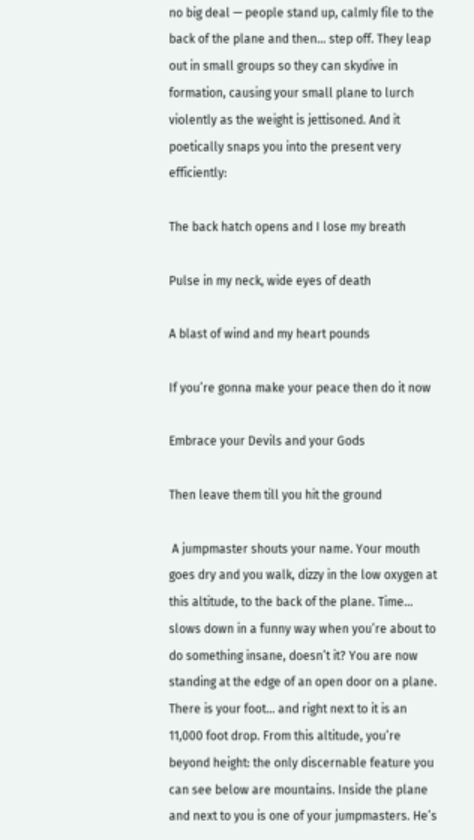no big deal — people stand up, calmly file to the back of the plane and then… step off. They leap out in small groups so they can skydive in formation, causing your small plane to lurch violently as the weight is jettisoned. And it poetically snaps you into the present very efficiently:

The back hatch opens and I lose my breath

Pulse in my neck, wide eyes of death

A blast of wind and my heart pounds

If you’re gonna make your peace then do it now

Embrace your Devils and your Gods

Then leave them till you hit the ground

 A jumpmaster shouts your name. Your mouth goes dry and you walk, dizzy in the low oxygen at this altitude, to the back of the plane. Time… slows down in a funny way when you’re about to do something insane, doesn’t it? You are now standing at the edge of an open door on a plane. There is your foot… and right next to it is an 11,000 foot drop. From this altitude, you’re beyond height: the only discernable feature you can see below are mountains. Inside the plane and next to you is one of your jumpmasters. He’s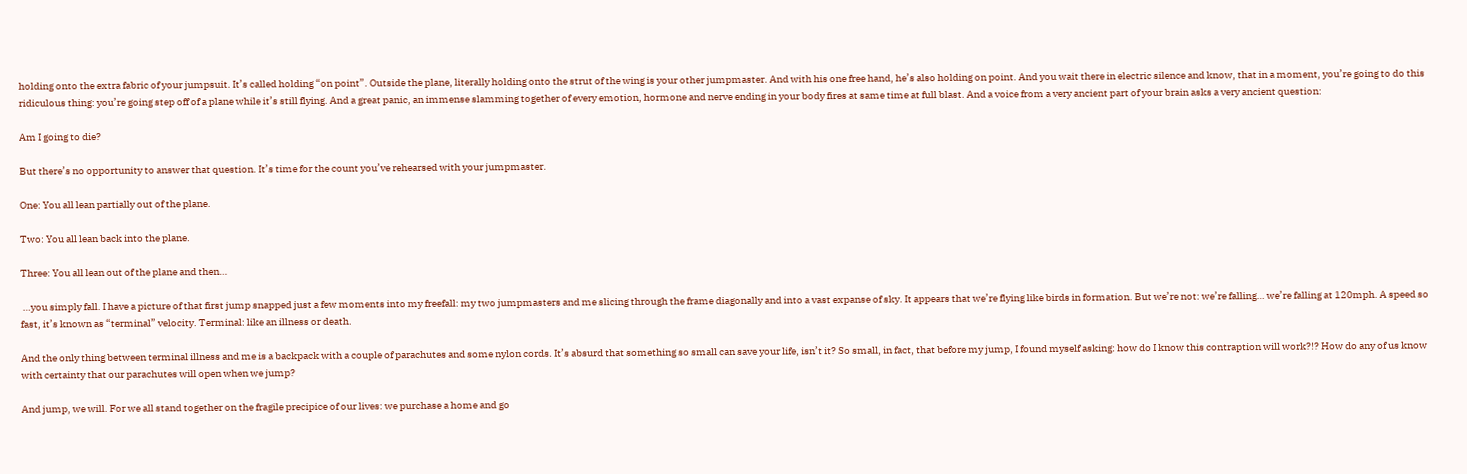holding onto the extra fabric of your jumpsuit. It’s called holding “on point”. Outside the plane, literally holding onto the strut of the wing is your other jumpmaster. And with his one free hand, he’s also holding on point. And you wait there in electric silence and know, that in a moment, you’re going to do this ridiculous thing: you’re going step off of a plane while it’s still flying. And a great panic, an immense slamming together of every emotion, hormone and nerve ending in your body fires at same time at full blast. And a voice from a very ancient part of your brain asks a very ancient question:

Am I going to die?

But there’s no opportunity to answer that question. It’s time for the count you’ve rehearsed with your jumpmaster.

One: You all lean partially out of the plane.

Two: You all lean back into the plane.

Three: You all lean out of the plane and then…

 …you simply fall. I have a picture of that first jump snapped just a few moments into my freefall: my two jumpmasters and me slicing through the frame diagonally and into a vast expanse of sky. It appears that we’re flying like birds in formation. But we’re not: we’re falling… we’re falling at 120mph. A speed so fast, it’s known as “terminal” velocity. Terminal: like an illness or death.

And the only thing between terminal illness and me is a backpack with a couple of parachutes and some nylon cords. It’s absurd that something so small can save your life, isn’t it? So small, in fact, that before my jump, I found myself asking: how do I know this contraption will work?!? How do any of us know with certainty that our parachutes will open when we jump?

And jump, we will. For we all stand together on the fragile precipice of our lives: we purchase a home and go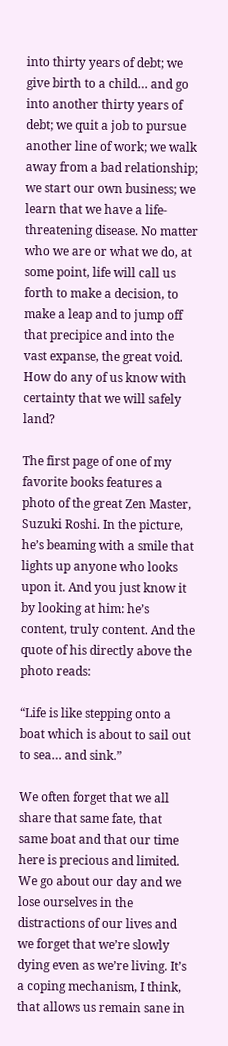into thirty years of debt; we give birth to a child… and go into another thirty years of debt; we quit a job to pursue another line of work; we walk away from a bad relationship; we start our own business; we learn that we have a life-threatening disease. No matter who we are or what we do, at some point, life will call us forth to make a decision, to make a leap and to jump off that precipice and into the vast expanse, the great void. How do any of us know with certainty that we will safely land?

The first page of one of my favorite books features a photo of the great Zen Master, Suzuki Roshi. In the picture, he’s beaming with a smile that lights up anyone who looks upon it. And you just know it by looking at him: he’s content, truly content. And the quote of his directly above the photo reads:

“Life is like stepping onto a boat which is about to sail out to sea… and sink.”

We often forget that we all share that same fate, that same boat and that our time here is precious and limited. We go about our day and we lose ourselves in the distractions of our lives and we forget that we’re slowly dying even as we’re living. It’s a coping mechanism, I think, that allows us remain sane in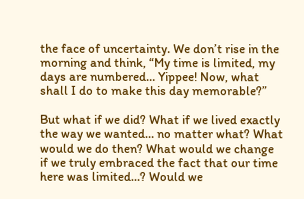the face of uncertainty. We don’t rise in the morning and think, “My time is limited, my days are numbered… Yippee! Now, what shall I do to make this day memorable?”

But what if we did? What if we lived exactly the way we wanted… no matter what? What would we do then? What would we change if we truly embraced the fact that our time here was limited…? Would we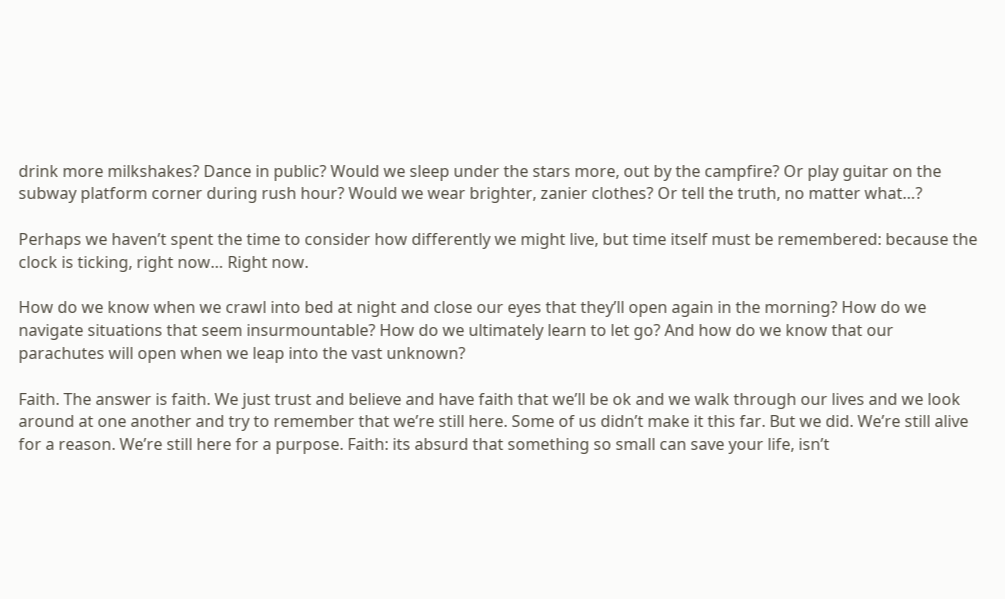drink more milkshakes? Dance in public? Would we sleep under the stars more, out by the campfire? Or play guitar on the subway platform corner during rush hour? Would we wear brighter, zanier clothes? Or tell the truth, no matter what…?

Perhaps we haven’t spent the time to consider how differently we might live, but time itself must be remembered: because the clock is ticking, right now… Right now.

How do we know when we crawl into bed at night and close our eyes that they’ll open again in the morning? How do we navigate situations that seem insurmountable? How do we ultimately learn to let go? And how do we know that our parachutes will open when we leap into the vast unknown?

Faith. The answer is faith. We just trust and believe and have faith that we’ll be ok and we walk through our lives and we look around at one another and try to remember that we’re still here. Some of us didn’t make it this far. But we did. We’re still alive for a reason. We’re still here for a purpose. Faith: its absurd that something so small can save your life, isn’t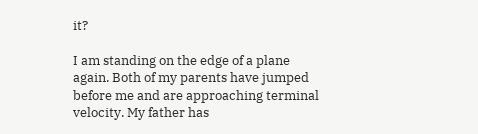it?

I am standing on the edge of a plane again. Both of my parents have jumped before me and are approaching terminal velocity. My father has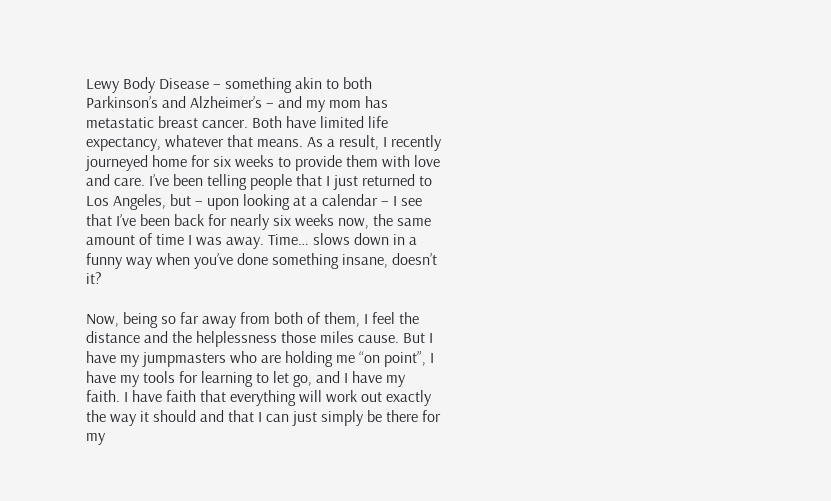Lewy Body Disease – something akin to both Parkinson’s and Alzheimer’s – and my mom has metastatic breast cancer. Both have limited life expectancy, whatever that means. As a result, I recently journeyed home for six weeks to provide them with love and care. I’ve been telling people that I just returned to Los Angeles, but – upon looking at a calendar – I see that I’ve been back for nearly six weeks now, the same amount of time I was away. Time… slows down in a funny way when you’ve done something insane, doesn’t it?

Now, being so far away from both of them, I feel the distance and the helplessness those miles cause. But I have my jumpmasters who are holding me “on point”, I have my tools for learning to let go, and I have my faith. I have faith that everything will work out exactly the way it should and that I can just simply be there for my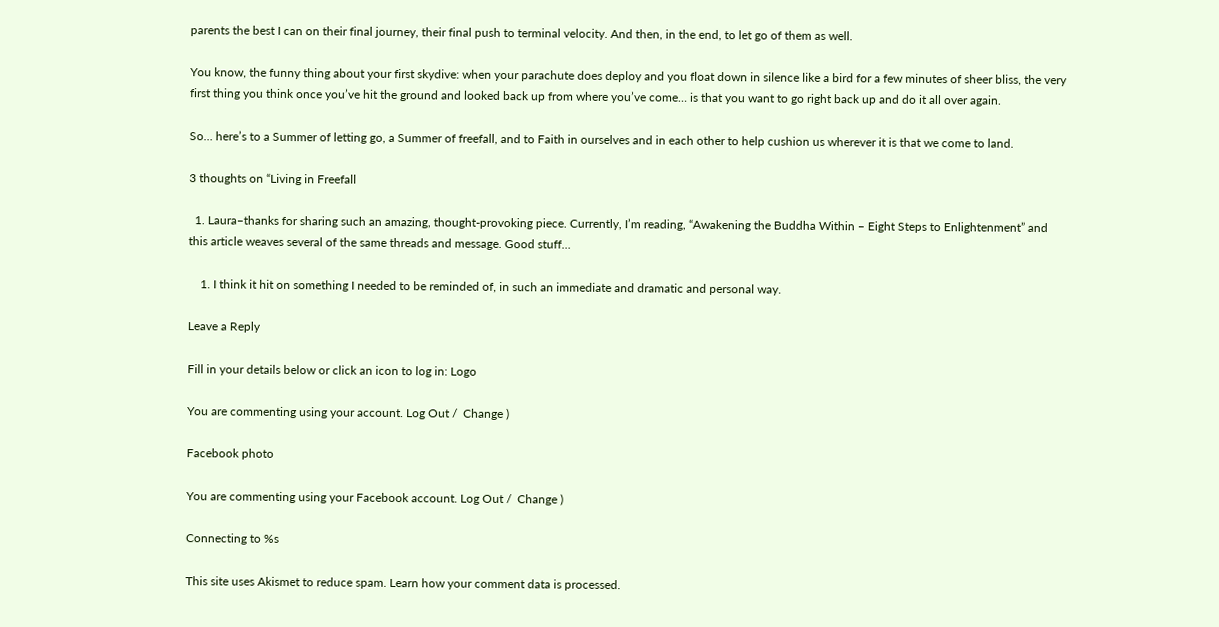parents the best I can on their final journey, their final push to terminal velocity. And then, in the end, to let go of them as well.

You know, the funny thing about your first skydive: when your parachute does deploy and you float down in silence like a bird for a few minutes of sheer bliss, the very first thing you think once you’ve hit the ground and looked back up from where you’ve come… is that you want to go right back up and do it all over again.

So… here’s to a Summer of letting go, a Summer of freefall, and to Faith in ourselves and in each other to help cushion us wherever it is that we come to land.

3 thoughts on “Living in Freefall

  1. Laura–thanks for sharing such an amazing, thought-provoking piece. Currently, I’m reading, “Awakening the Buddha Within – Eight Steps to Enlightenment” and this article weaves several of the same threads and message. Good stuff…

    1. I think it hit on something I needed to be reminded of, in such an immediate and dramatic and personal way.

Leave a Reply

Fill in your details below or click an icon to log in: Logo

You are commenting using your account. Log Out /  Change )

Facebook photo

You are commenting using your Facebook account. Log Out /  Change )

Connecting to %s

This site uses Akismet to reduce spam. Learn how your comment data is processed.